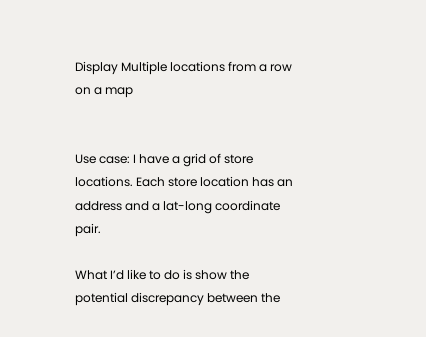Display Multiple locations from a row on a map


Use case: I have a grid of store locations. Each store location has an address and a lat-long coordinate pair.

What I’d like to do is show the potential discrepancy between the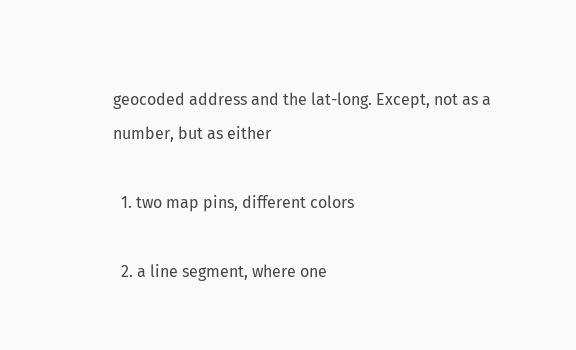geocoded address and the lat-long. Except, not as a number, but as either

  1. two map pins, different colors

  2. a line segment, where one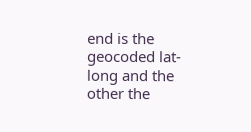end is the geocoded lat-long and the other the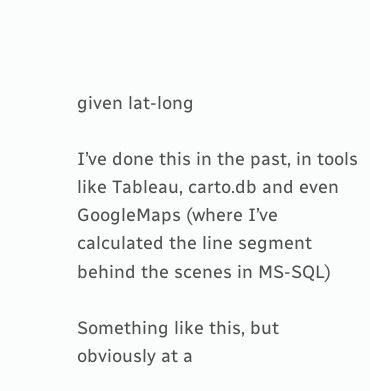given lat-long

I’ve done this in the past, in tools like Tableau, carto.db and even GoogleMaps (where I’ve calculated the line segment behind the scenes in MS-SQL)

Something like this, but obviously at a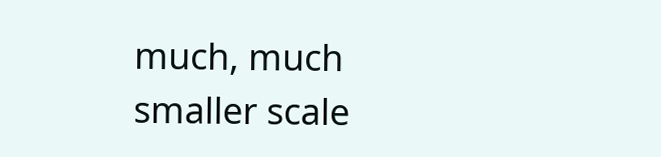much, much smaller scale